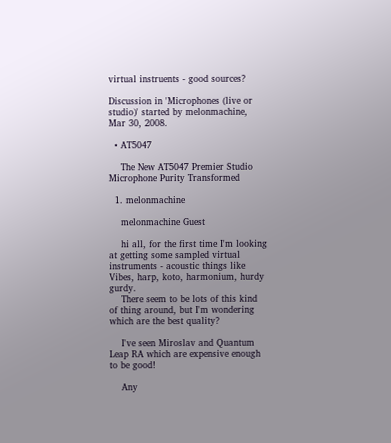virtual instruents - good sources?

Discussion in 'Microphones (live or studio)' started by melonmachine, Mar 30, 2008.

  • AT5047

    The New AT5047 Premier Studio Microphone Purity Transformed

  1. melonmachine

    melonmachine Guest

    hi all, for the first time I'm looking at getting some sampled virtual instruments - acoustic things like Vibes, harp, koto, harmonium, hurdy gurdy.
    There seem to be lots of this kind of thing around, but I'm wondering which are the best quality?

    I've seen Miroslav and Quantum Leap RA which are expensive enough to be good!

    Any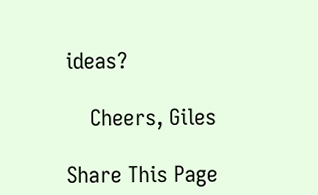ideas?

    Cheers, Giles

Share This Page